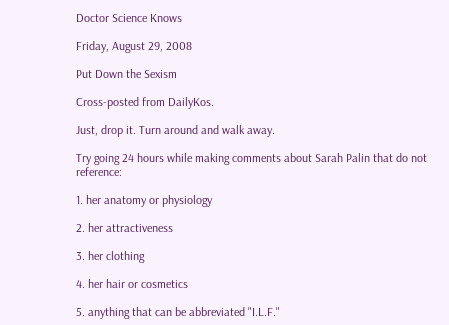Doctor Science Knows

Friday, August 29, 2008

Put Down the Sexism

Cross-posted from DailyKos.

Just, drop it. Turn around and walk away.

Try going 24 hours while making comments about Sarah Palin that do not reference:

1. her anatomy or physiology

2. her attractiveness

3. her clothing

4. her hair or cosmetics

5. anything that can be abbreviated "I.L.F."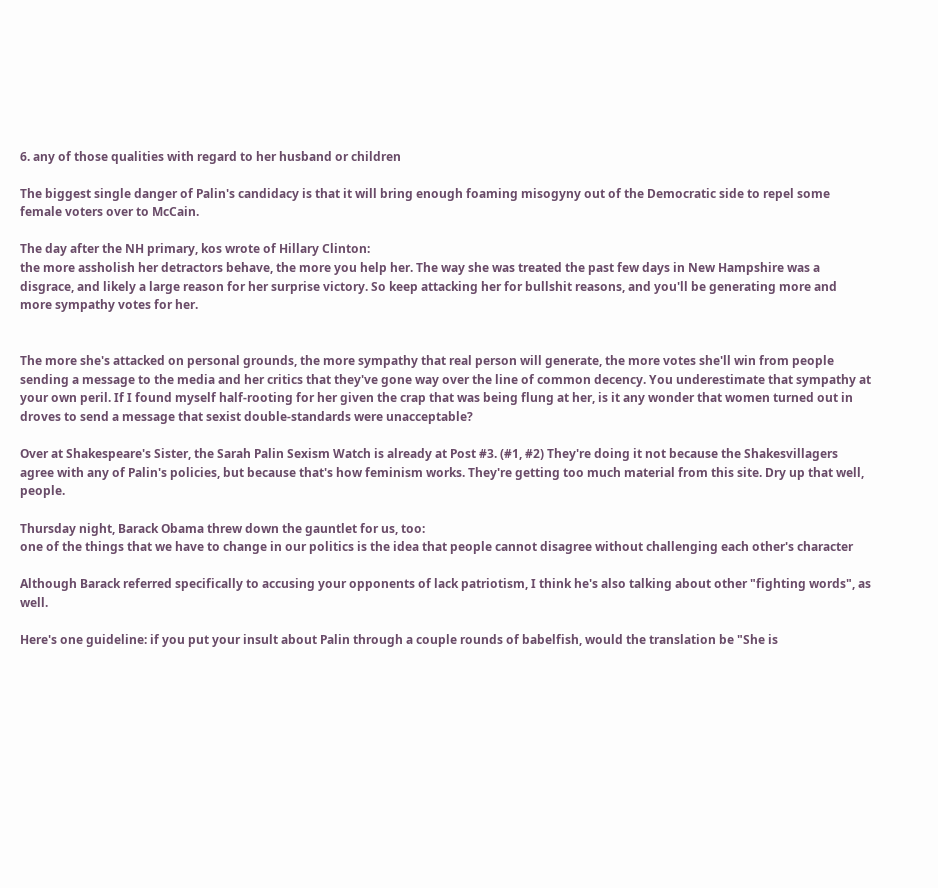6. any of those qualities with regard to her husband or children

The biggest single danger of Palin's candidacy is that it will bring enough foaming misogyny out of the Democratic side to repel some female voters over to McCain.

The day after the NH primary, kos wrote of Hillary Clinton:
the more assholish her detractors behave, the more you help her. The way she was treated the past few days in New Hampshire was a disgrace, and likely a large reason for her surprise victory. So keep attacking her for bullshit reasons, and you'll be generating more and more sympathy votes for her.


The more she's attacked on personal grounds, the more sympathy that real person will generate, the more votes she'll win from people sending a message to the media and her critics that they've gone way over the line of common decency. You underestimate that sympathy at your own peril. If I found myself half-rooting for her given the crap that was being flung at her, is it any wonder that women turned out in droves to send a message that sexist double-standards were unacceptable?

Over at Shakespeare's Sister, the Sarah Palin Sexism Watch is already at Post #3. (#1, #2) They're doing it not because the Shakesvillagers agree with any of Palin's policies, but because that's how feminism works. They're getting too much material from this site. Dry up that well, people.

Thursday night, Barack Obama threw down the gauntlet for us, too:
one of the things that we have to change in our politics is the idea that people cannot disagree without challenging each other's character

Although Barack referred specifically to accusing your opponents of lack patriotism, I think he's also talking about other "fighting words", as well.

Here's one guideline: if you put your insult about Palin through a couple rounds of babelfish, would the translation be "She is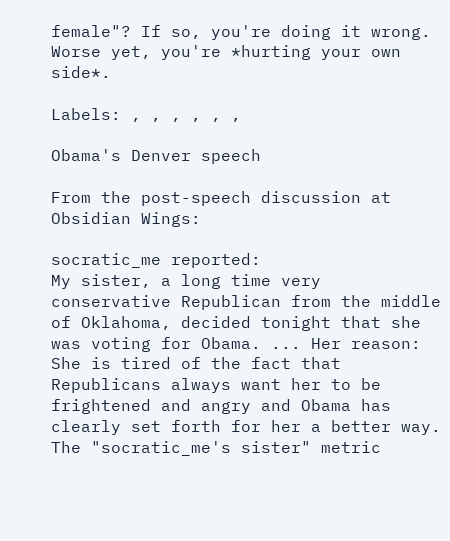female"? If so, you're doing it wrong. Worse yet, you're *hurting your own side*.

Labels: , , , , , ,

Obama's Denver speech

From the post-speech discussion at Obsidian Wings:

socratic_me reported:
My sister, a long time very conservative Republican from the middle of Oklahoma, decided tonight that she was voting for Obama. ... Her reason: She is tired of the fact that Republicans always want her to be frightened and angry and Obama has clearly set forth for her a better way.
The "socratic_me's sister" metric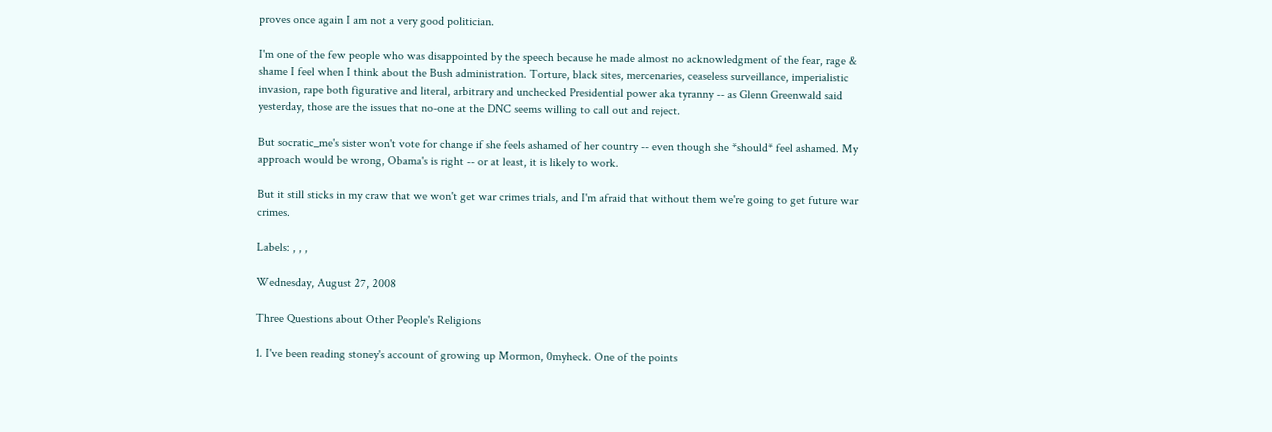proves once again I am not a very good politician.

I'm one of the few people who was disappointed by the speech because he made almost no acknowledgment of the fear, rage & shame I feel when I think about the Bush administration. Torture, black sites, mercenaries, ceaseless surveillance, imperialistic invasion, rape both figurative and literal, arbitrary and unchecked Presidential power aka tyranny -- as Glenn Greenwald said yesterday, those are the issues that no-one at the DNC seems willing to call out and reject.

But socratic_me's sister won't vote for change if she feels ashamed of her country -- even though she *should* feel ashamed. My approach would be wrong, Obama's is right -- or at least, it is likely to work.

But it still sticks in my craw that we won't get war crimes trials, and I'm afraid that without them we're going to get future war crimes.

Labels: , , ,

Wednesday, August 27, 2008

Three Questions about Other People's Religions

1. I've been reading stoney's account of growing up Mormon, 0myheck. One of the points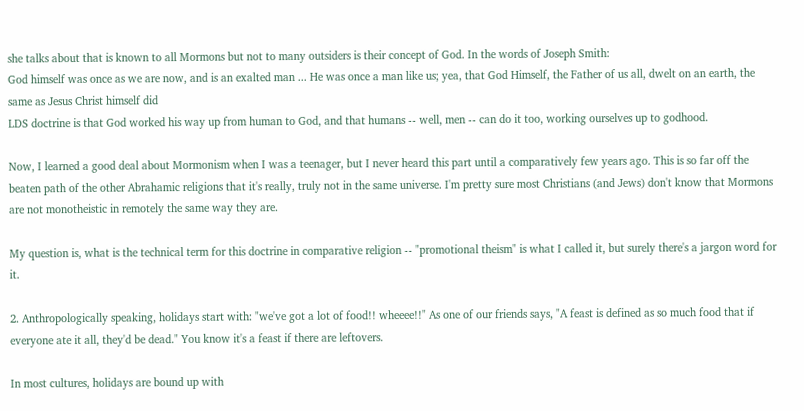she talks about that is known to all Mormons but not to many outsiders is their concept of God. In the words of Joseph Smith:
God himself was once as we are now, and is an exalted man ... He was once a man like us; yea, that God Himself, the Father of us all, dwelt on an earth, the same as Jesus Christ himself did
LDS doctrine is that God worked his way up from human to God, and that humans -- well, men -- can do it too, working ourselves up to godhood.

Now, I learned a good deal about Mormonism when I was a teenager, but I never heard this part until a comparatively few years ago. This is so far off the beaten path of the other Abrahamic religions that it's really, truly not in the same universe. I'm pretty sure most Christians (and Jews) don't know that Mormons are not monotheistic in remotely the same way they are.

My question is, what is the technical term for this doctrine in comparative religion -- "promotional theism" is what I called it, but surely there's a jargon word for it.

2. Anthropologically speaking, holidays start with: "we've got a lot of food!! wheeee!!" As one of our friends says, "A feast is defined as so much food that if everyone ate it all, they'd be dead." You know it's a feast if there are leftovers.

In most cultures, holidays are bound up with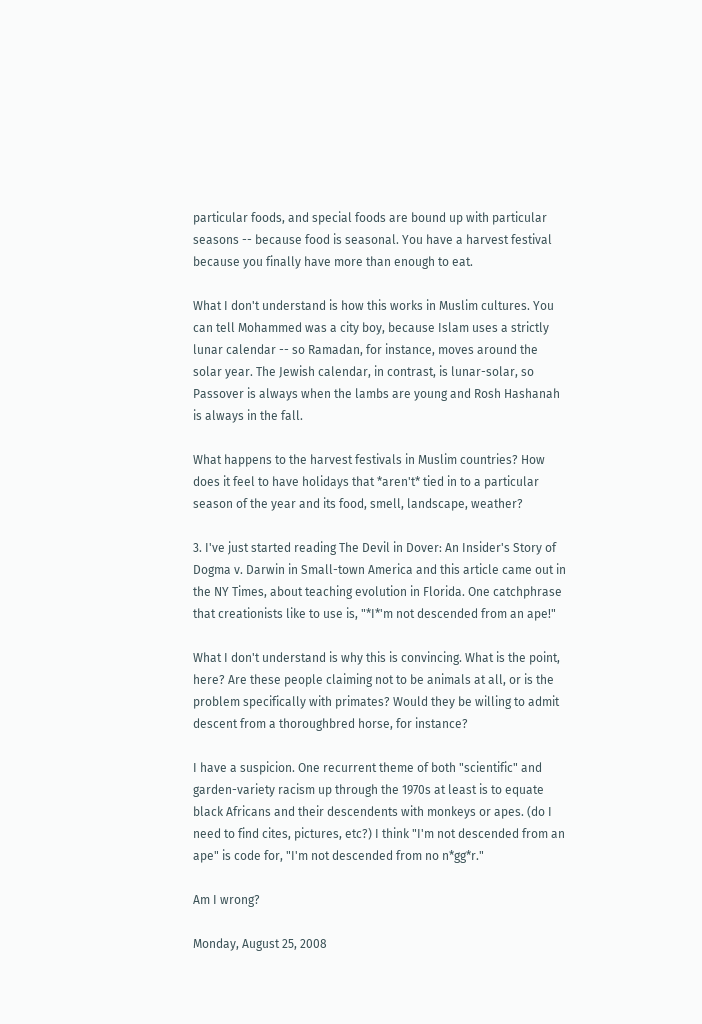particular foods, and special foods are bound up with particular seasons -- because food is seasonal. You have a harvest festival because you finally have more than enough to eat.

What I don't understand is how this works in Muslim cultures. You can tell Mohammed was a city boy, because Islam uses a strictly lunar calendar -- so Ramadan, for instance, moves around the solar year. The Jewish calendar, in contrast, is lunar-solar, so Passover is always when the lambs are young and Rosh Hashanah is always in the fall.

What happens to the harvest festivals in Muslim countries? How does it feel to have holidays that *aren't* tied in to a particular season of the year and its food, smell, landscape, weather?

3. I've just started reading The Devil in Dover: An Insider's Story of Dogma v. Darwin in Small-town America and this article came out in the NY Times, about teaching evolution in Florida. One catchphrase that creationists like to use is, "*I*'m not descended from an ape!"

What I don't understand is why this is convincing. What is the point, here? Are these people claiming not to be animals at all, or is the problem specifically with primates? Would they be willing to admit descent from a thoroughbred horse, for instance?

I have a suspicion. One recurrent theme of both "scientific" and garden-variety racism up through the 1970s at least is to equate black Africans and their descendents with monkeys or apes. (do I need to find cites, pictures, etc?) I think "I'm not descended from an ape" is code for, "I'm not descended from no n*gg*r."

Am I wrong?

Monday, August 25, 2008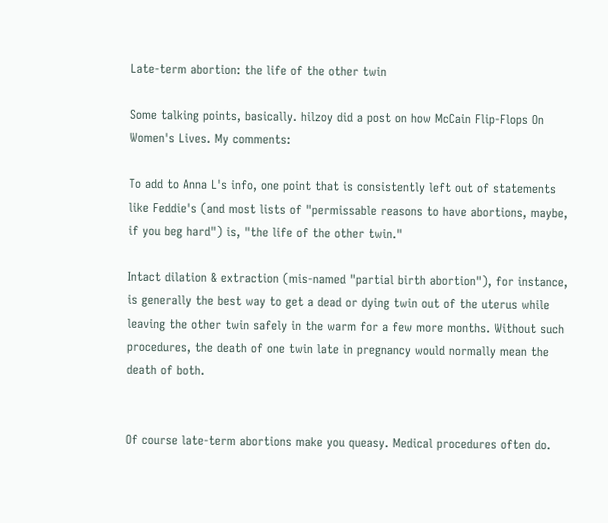Late-term abortion: the life of the other twin

Some talking points, basically. hilzoy did a post on how McCain Flip-Flops On Women's Lives. My comments:

To add to Anna L's info, one point that is consistently left out of statements like Feddie's (and most lists of "permissable reasons to have abortions, maybe, if you beg hard") is, "the life of the other twin."

Intact dilation & extraction (mis-named "partial birth abortion"), for instance, is generally the best way to get a dead or dying twin out of the uterus while leaving the other twin safely in the warm for a few more months. Without such procedures, the death of one twin late in pregnancy would normally mean the death of both.


Of course late-term abortions make you queasy. Medical procedures often do.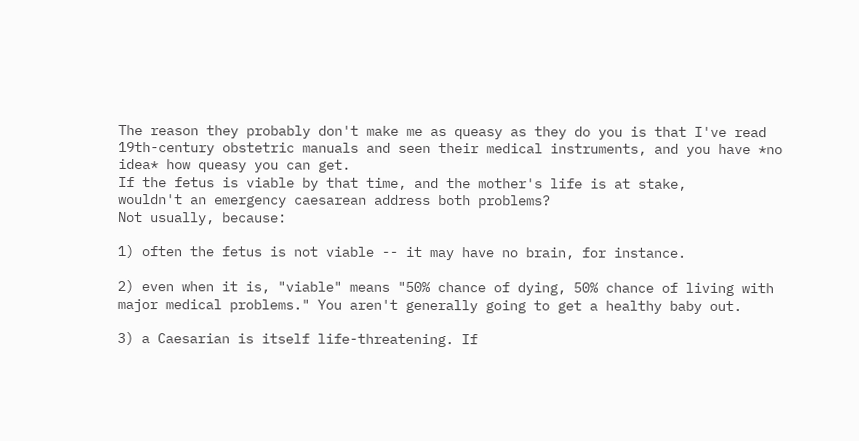The reason they probably don't make me as queasy as they do you is that I've read 19th-century obstetric manuals and seen their medical instruments, and you have *no idea* how queasy you can get.
If the fetus is viable by that time, and the mother's life is at stake,
wouldn't an emergency caesarean address both problems?
Not usually, because:

1) often the fetus is not viable -- it may have no brain, for instance.

2) even when it is, "viable" means "50% chance of dying, 50% chance of living with major medical problems." You aren't generally going to get a healthy baby out.

3) a Caesarian is itself life-threatening. If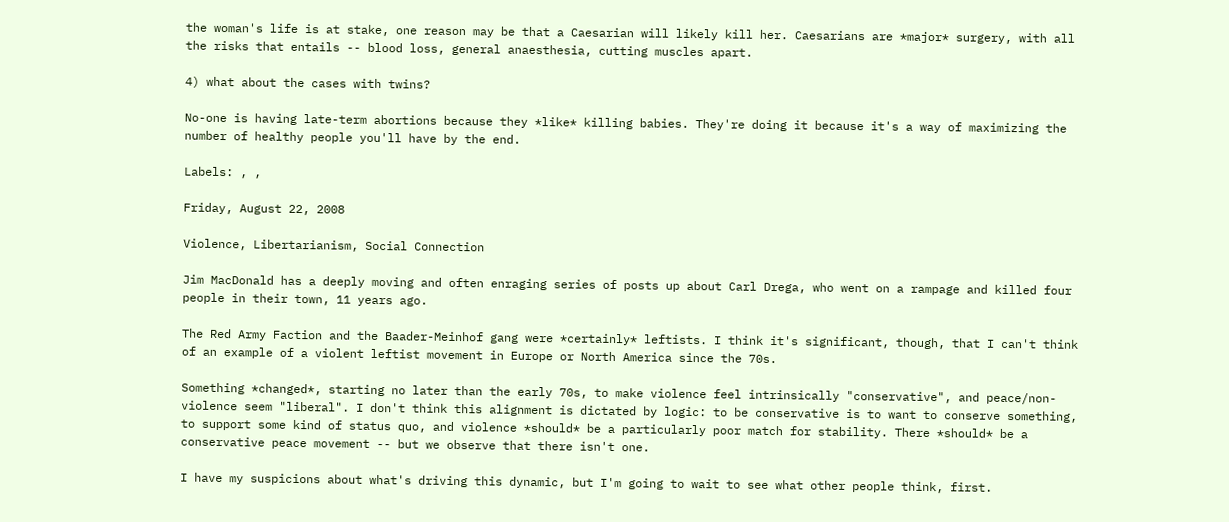the woman's life is at stake, one reason may be that a Caesarian will likely kill her. Caesarians are *major* surgery, with all the risks that entails -- blood loss, general anaesthesia, cutting muscles apart.

4) what about the cases with twins?

No-one is having late-term abortions because they *like* killing babies. They're doing it because it's a way of maximizing the number of healthy people you'll have by the end.

Labels: , ,

Friday, August 22, 2008

Violence, Libertarianism, Social Connection

Jim MacDonald has a deeply moving and often enraging series of posts up about Carl Drega, who went on a rampage and killed four people in their town, 11 years ago.

The Red Army Faction and the Baader-Meinhof gang were *certainly* leftists. I think it's significant, though, that I can't think of an example of a violent leftist movement in Europe or North America since the 70s.

Something *changed*, starting no later than the early 70s, to make violence feel intrinsically "conservative", and peace/non-violence seem "liberal". I don't think this alignment is dictated by logic: to be conservative is to want to conserve something, to support some kind of status quo, and violence *should* be a particularly poor match for stability. There *should* be a conservative peace movement -- but we observe that there isn't one.

I have my suspicions about what's driving this dynamic, but I'm going to wait to see what other people think, first.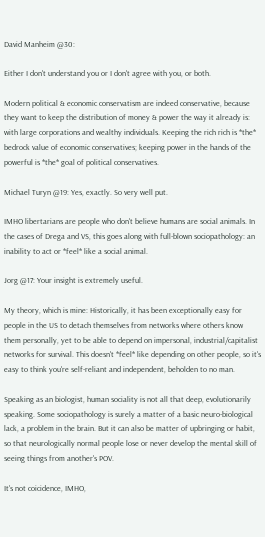David Manheim @30:

Either I don't understand you or I don't agree with you, or both.

Modern political & economic conservatism are indeed conservative, because they want to keep the distribution of money & power the way it already is: with large corporations and wealthy individuals. Keeping the rich rich is *the* bedrock value of economic conservatives; keeping power in the hands of the powerful is *the* goal of political conservatives.

Michael Turyn @19: Yes, exactly. So very well put.

IMHO libertarians are people who don't believe humans are social animals. In the cases of Drega and VS, this goes along with full-blown sociopathology: an inability to act or *feel* like a social animal.

Jorg @17: Your insight is extremely useful.

My theory, which is mine: Historically, it has been exceptionally easy for people in the US to detach themselves from networks where others know them personally, yet to be able to depend on impersonal, industrial/capitalist networks for survival. This doesn't *feel* like depending on other people, so it's easy to think you're self-reliant and independent, beholden to no man.

Speaking as an biologist, human sociality is not all that deep, evolutionarily speaking. Some sociopathology is surely a matter of a basic neuro-biological lack, a problem in the brain. But it can also be matter of upbringing or habit, so that neurologically normal people lose or never develop the mental skill of seeing things from another's POV.

It's not coicidence, IMHO,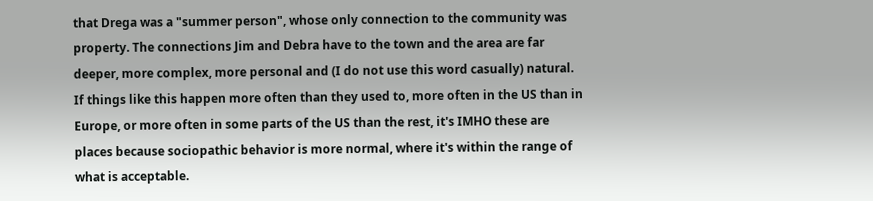that Drega was a "summer person", whose only connection to the community was property. The connections Jim and Debra have to the town and the area are far deeper, more complex, more personal and (I do not use this word casually) natural. If things like this happen more often than they used to, more often in the US than in Europe, or more often in some parts of the US than the rest, it's IMHO these are places because sociopathic behavior is more normal, where it's within the range of what is acceptable.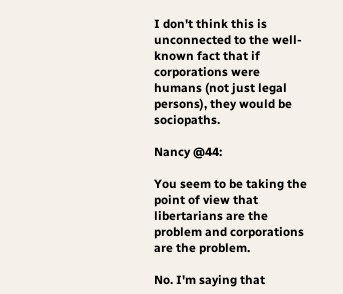I don't think this is unconnected to the well-known fact that if corporations were humans (not just legal persons), they would be sociopaths.

Nancy @44:

You seem to be taking the point of view that libertarians are the problem and corporations are the problem.

No. I'm saying that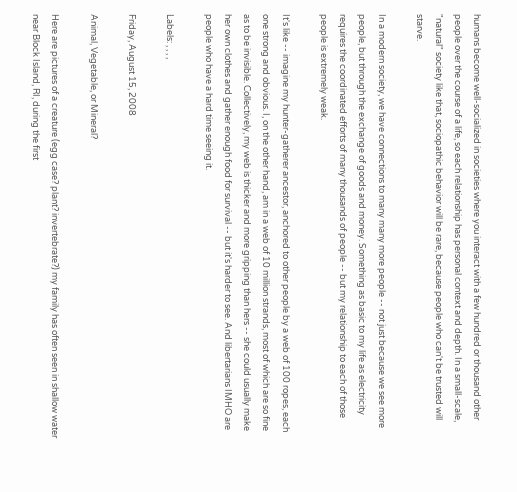humans become well-socialized in societies where you interact with a few hundred or thousand other people over the course of a life, so each relationship has personal context and depth. In a small-scale, "natural" society like that, sociopathic behavior will be rare, because people who can't be trusted will starve.

In a modern society, we have connections to many many more people -- not just because we see more people, but through the exchange of goods and money. Something as basic to my life as electricity requires the coordinated efforts of many thousands of people -- but my relationship to each of those people is extremely weak.

It's like -- imagine my hunter-gatherer ancestor, anchored to other people by a web of 100 ropes, each one strong and obvious. I, on the other hand, am in a web of 10 million strands, most of which are so fine as to be invisible. Collectively, my web is thicker and more gripping than hers -- she could usually make her own clothes and gather enough food for survival -- but it's harder to see. And libertarians IMHO are people who have a hard time seeing it.

Labels: , , , ,

Friday, August 15, 2008

Animal, Vegetable, or Mineral?

Here are pictures of a creature (egg case? plant? invertebrate?) my family has often seen in shallow water near Block Island, RI, during the first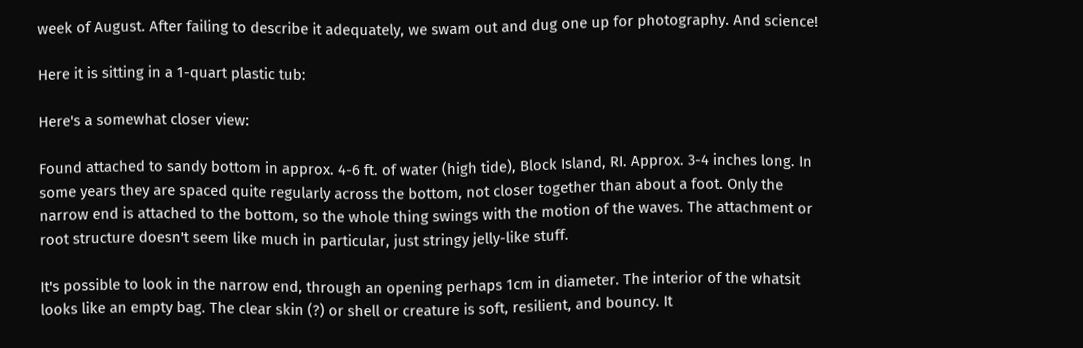week of August. After failing to describe it adequately, we swam out and dug one up for photography. And science!

Here it is sitting in a 1-quart plastic tub:

Here's a somewhat closer view:

Found attached to sandy bottom in approx. 4-6 ft. of water (high tide), Block Island, RI. Approx. 3-4 inches long. In some years they are spaced quite regularly across the bottom, not closer together than about a foot. Only the narrow end is attached to the bottom, so the whole thing swings with the motion of the waves. The attachment or root structure doesn't seem like much in particular, just stringy jelly-like stuff.

It's possible to look in the narrow end, through an opening perhaps 1cm in diameter. The interior of the whatsit looks like an empty bag. The clear skin (?) or shell or creature is soft, resilient, and bouncy. It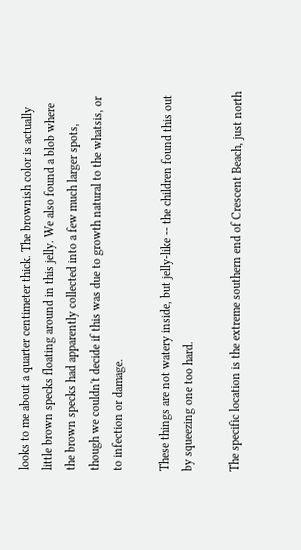looks to me about a quarter centimeter thick. The brownish color is actually little brown specks floating around in this jelly. We also found a blob where the brown specks had apparently collected into a few much larger spots, though we couldn't decide if this was due to growth natural to the whatsis, or to infection or damage.

These things are not watery inside, but jelly-like -- the children found this out by squeezing one too hard.

The specific location is the extreme southern end of Crescent Beach, just north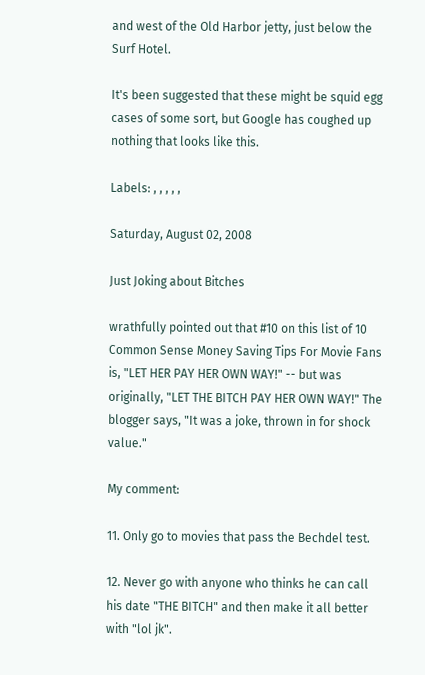and west of the Old Harbor jetty, just below the Surf Hotel.

It's been suggested that these might be squid egg cases of some sort, but Google has coughed up nothing that looks like this.

Labels: , , , , ,

Saturday, August 02, 2008

Just Joking about Bitches

wrathfully pointed out that #10 on this list of 10 Common Sense Money Saving Tips For Movie Fans is, "LET HER PAY HER OWN WAY!" -- but was originally, "LET THE BITCH PAY HER OWN WAY!" The blogger says, "It was a joke, thrown in for shock value."

My comment:

11. Only go to movies that pass the Bechdel test.

12. Never go with anyone who thinks he can call his date "THE BITCH" and then make it all better with "lol jk".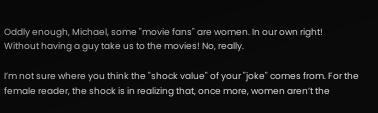Oddly enough, Michael, some "movie fans" are women. In our own right! Without having a guy take us to the movies! No, really.

I’m not sure where you think the "shock value" of your "joke" comes from. For the female reader, the shock is in realizing that, once more, women aren’t the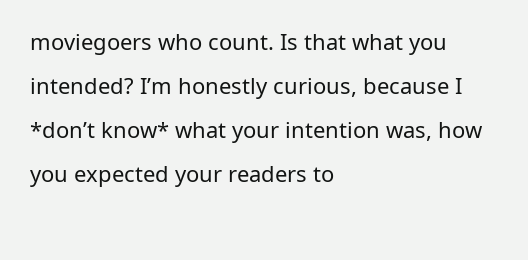moviegoers who count. Is that what you intended? I’m honestly curious, because I *don’t know* what your intention was, how you expected your readers to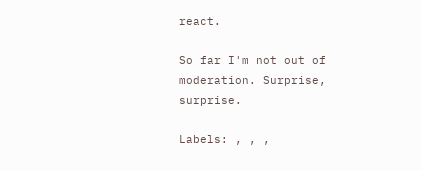react.

So far I'm not out of moderation. Surprise, surprise.

Labels: , , ,